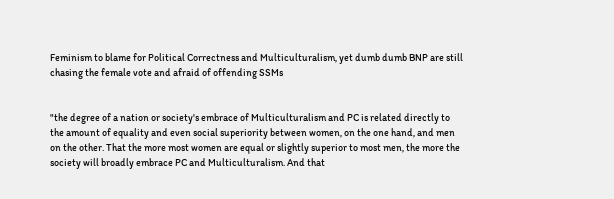Feminism to blame for Political Correctness and Multiculturalism, yet dumb dumb BNP are still chasing the female vote and afraid of offending SSMs


"the degree of a nation or society's embrace of Multiculturalism and PC is related directly to the amount of equality and even social superiority between women, on the one hand, and men on the other. That the more most women are equal or slightly superior to most men, the more the society will broadly embrace PC and Multiculturalism. And that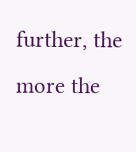further, the more the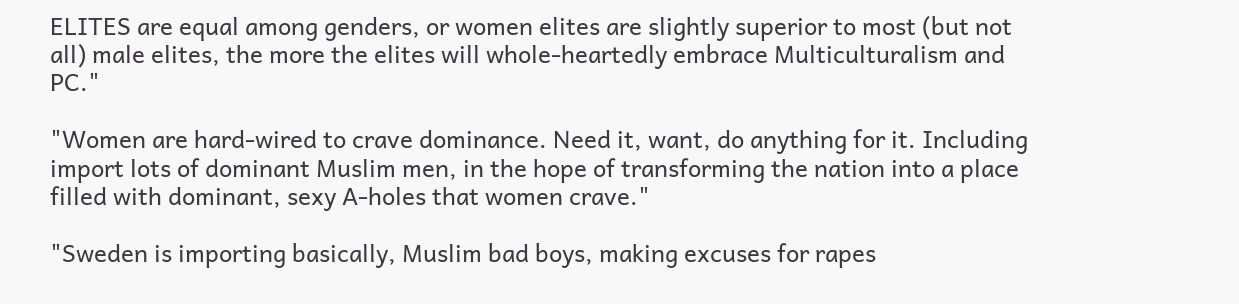ELITES are equal among genders, or women elites are slightly superior to most (but not all) male elites, the more the elites will whole-heartedly embrace Multiculturalism and PC."

"Women are hard-wired to crave dominance. Need it, want, do anything for it. Including import lots of dominant Muslim men, in the hope of transforming the nation into a place filled with dominant, sexy A-holes that women crave."

"Sweden is importing basically, Muslim bad boys, making excuses for rapes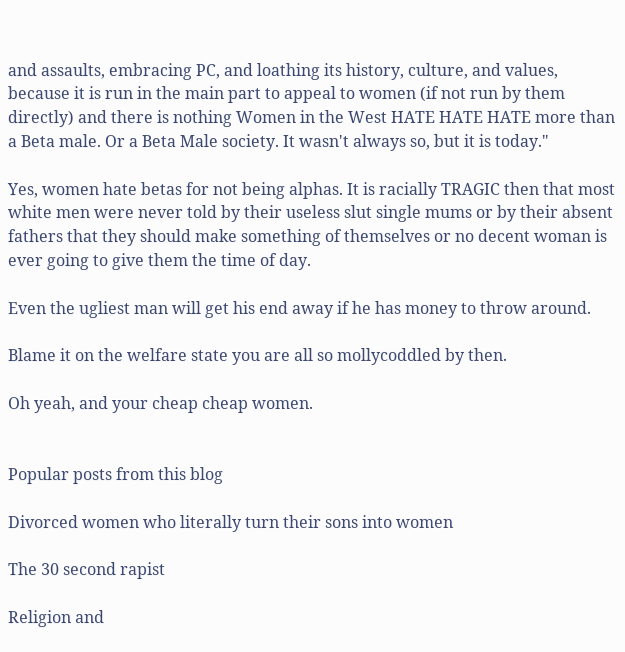and assaults, embracing PC, and loathing its history, culture, and values, because it is run in the main part to appeal to women (if not run by them directly) and there is nothing Women in the West HATE HATE HATE more than a Beta male. Or a Beta Male society. It wasn't always so, but it is today."

Yes, women hate betas for not being alphas. It is racially TRAGIC then that most white men were never told by their useless slut single mums or by their absent fathers that they should make something of themselves or no decent woman is ever going to give them the time of day.

Even the ugliest man will get his end away if he has money to throw around.

Blame it on the welfare state you are all so mollycoddled by then.

Oh yeah, and your cheap cheap women.


Popular posts from this blog

Divorced women who literally turn their sons into women

The 30 second rapist

Religion and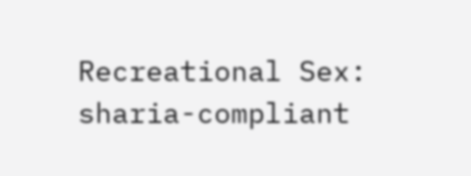Recreational Sex: sharia-compliant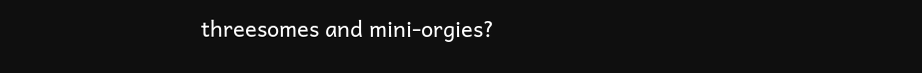threesomes and mini-orgies?